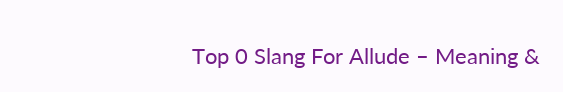Top 0 Slang For Allude – Meaning &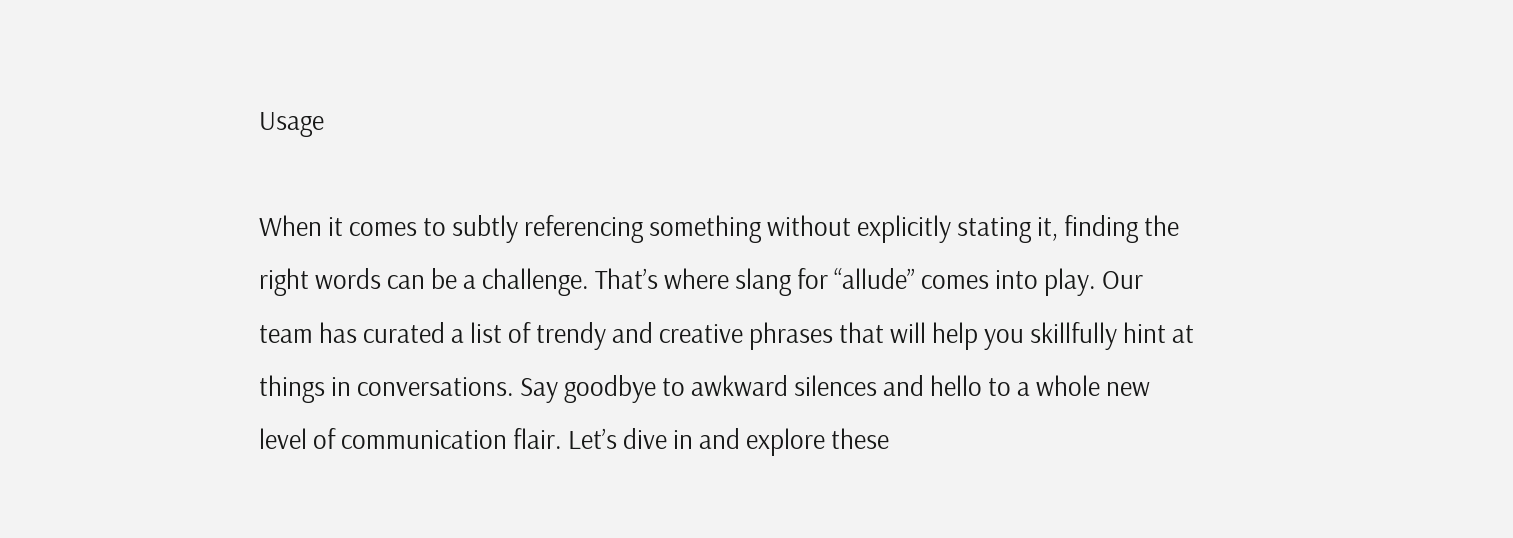Usage

When it comes to subtly referencing something without explicitly stating it, finding the right words can be a challenge. That’s where slang for “allude” comes into play. Our team has curated a list of trendy and creative phrases that will help you skillfully hint at things in conversations. Say goodbye to awkward silences and hello to a whole new level of communication flair. Let’s dive in and explore these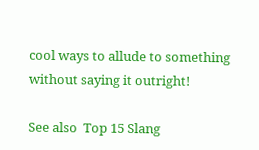cool ways to allude to something without saying it outright!

See also  Top 15 Slang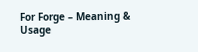For Forge – Meaning & Usage